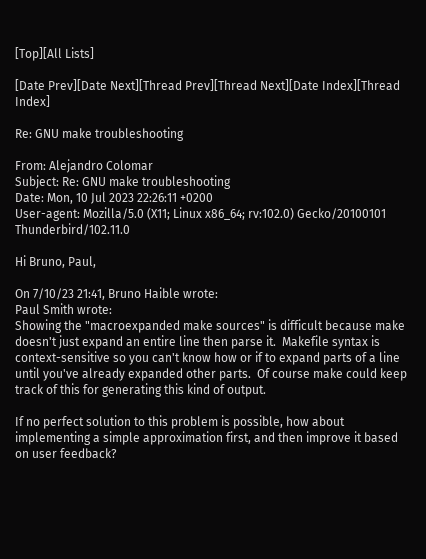[Top][All Lists]

[Date Prev][Date Next][Thread Prev][Thread Next][Date Index][Thread Index]

Re: GNU make troubleshooting

From: Alejandro Colomar
Subject: Re: GNU make troubleshooting
Date: Mon, 10 Jul 2023 22:26:11 +0200
User-agent: Mozilla/5.0 (X11; Linux x86_64; rv:102.0) Gecko/20100101 Thunderbird/102.11.0

Hi Bruno, Paul,

On 7/10/23 21:41, Bruno Haible wrote:
Paul Smith wrote:
Showing the "macroexpanded make sources" is difficult because make
doesn't just expand an entire line then parse it.  Makefile syntax is
context-sensitive so you can't know how or if to expand parts of a line
until you've already expanded other parts.  Of course make could keep
track of this for generating this kind of output.

If no perfect solution to this problem is possible, how about
implementing a simple approximation first, and then improve it based
on user feedback?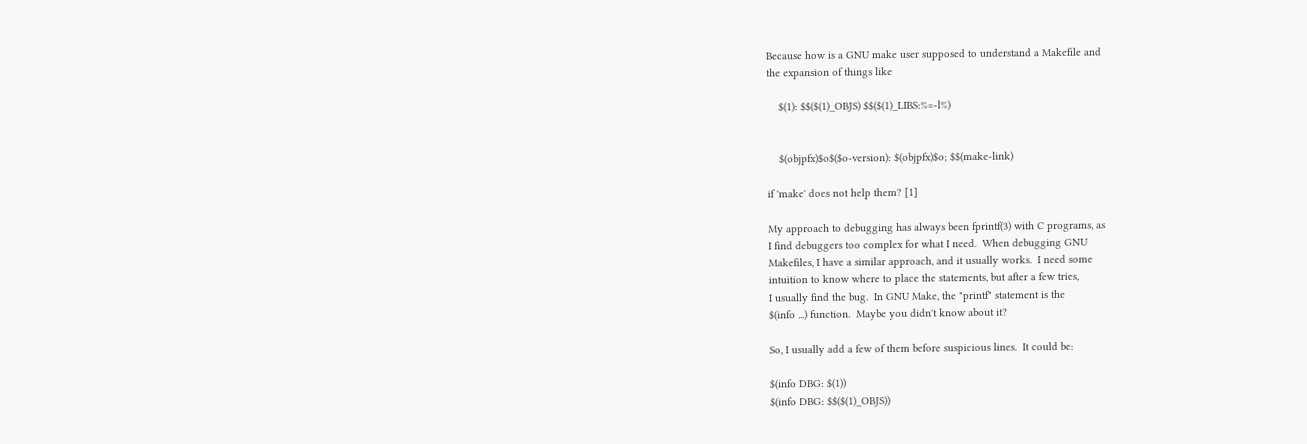Because how is a GNU make user supposed to understand a Makefile and
the expansion of things like

    $(1): $$($(1)_OBJS) $$($(1)_LIBS:%=-l%)


    $(objpfx)$o$($o-version): $(objpfx)$o; $$(make-link)

if 'make' does not help them? [1]

My approach to debugging has always been fprintf(3) with C programs, as
I find debuggers too complex for what I need.  When debugging GNU
Makefiles, I have a similar approach, and it usually works.  I need some
intuition to know where to place the statements, but after a few tries,
I usually find the bug.  In GNU Make, the "printf" statement is the
$(info ...) function.  Maybe you didn't know about it?

So, I usually add a few of them before suspicious lines.  It could be:

$(info DBG: $(1))
$(info DBG: $$($(1)_OBJS))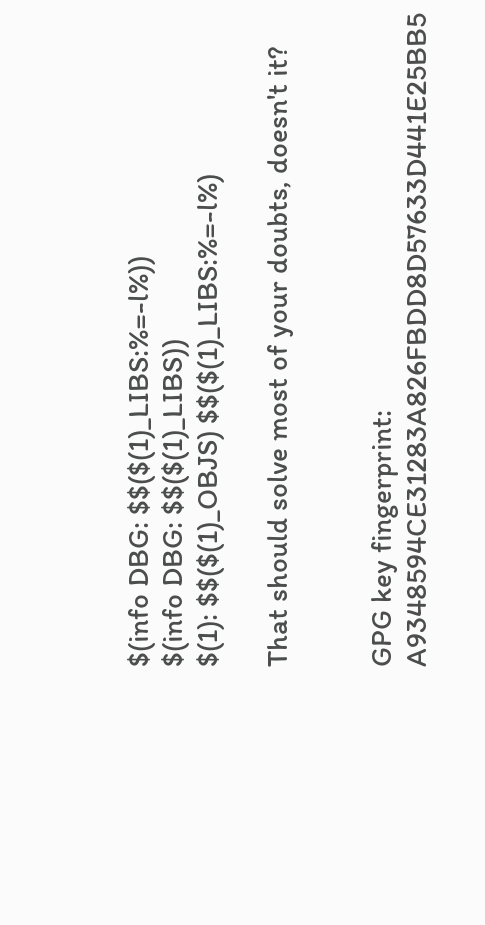$(info DBG: $$($(1)_LIBS:%=-l%))
$(info DBG: $$($(1)_LIBS))
$(1): $$($(1)_OBJS) $$($(1)_LIBS:%=-l%)

That should solve most of your doubts, doesn't it?


GPG key fingerprint: A9348594CE31283A826FBDD8D57633D441E25BB5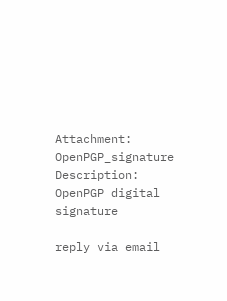Attachment: OpenPGP_signature
Description: OpenPGP digital signature

reply via email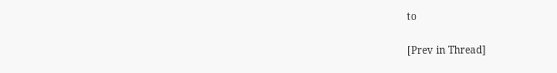to

[Prev in Thread]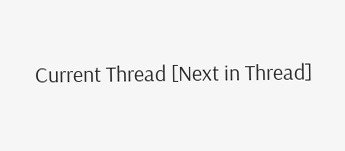Current Thread [Next in Thread]